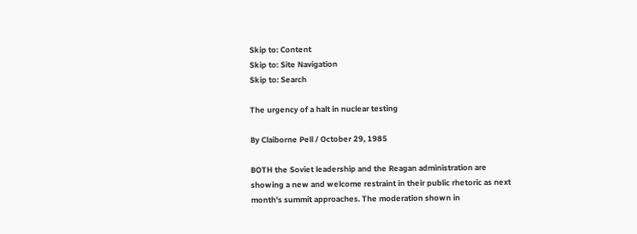Skip to: Content
Skip to: Site Navigation
Skip to: Search

The urgency of a halt in nuclear testing

By Claiborne Pell / October 29, 1985

BOTH the Soviet leadership and the Reagan administration are showing a new and welcome restraint in their public rhetoric as next month's summit approaches. The moderation shown in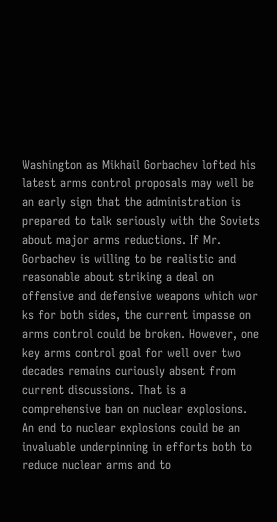Washington as Mikhail Gorbachev lofted his latest arms control proposals may well be an early sign that the administration is prepared to talk seriously with the Soviets about major arms reductions. If Mr. Gorbachev is willing to be realistic and reasonable about striking a deal on offensive and defensive weapons which wor ks for both sides, the current impasse on arms control could be broken. However, one key arms control goal for well over two decades remains curiously absent from current discussions. That is a comprehensive ban on nuclear explosions. An end to nuclear explosions could be an invaluable underpinning in efforts both to reduce nuclear arms and to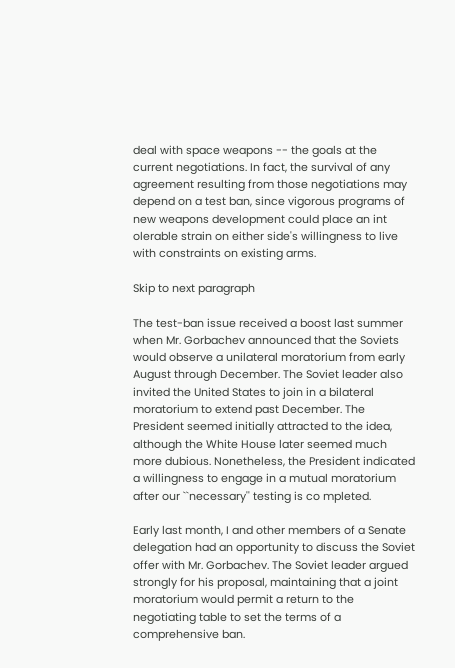deal with space weapons -- the goals at the current negotiations. In fact, the survival of any agreement resulting from those negotiations may depend on a test ban, since vigorous programs of new weapons development could place an int olerable strain on either side's willingness to live with constraints on existing arms.

Skip to next paragraph

The test-ban issue received a boost last summer when Mr. Gorbachev announced that the Soviets would observe a unilateral moratorium from early August through December. The Soviet leader also invited the United States to join in a bilateral moratorium to extend past December. The President seemed initially attracted to the idea, although the White House later seemed much more dubious. Nonetheless, the President indicated a willingness to engage in a mutual moratorium after our ``necessary'' testing is co mpleted.

Early last month, I and other members of a Senate delegation had an opportunity to discuss the Soviet offer with Mr. Gorbachev. The Soviet leader argued strongly for his proposal, maintaining that a joint moratorium would permit a return to the negotiating table to set the terms of a comprehensive ban.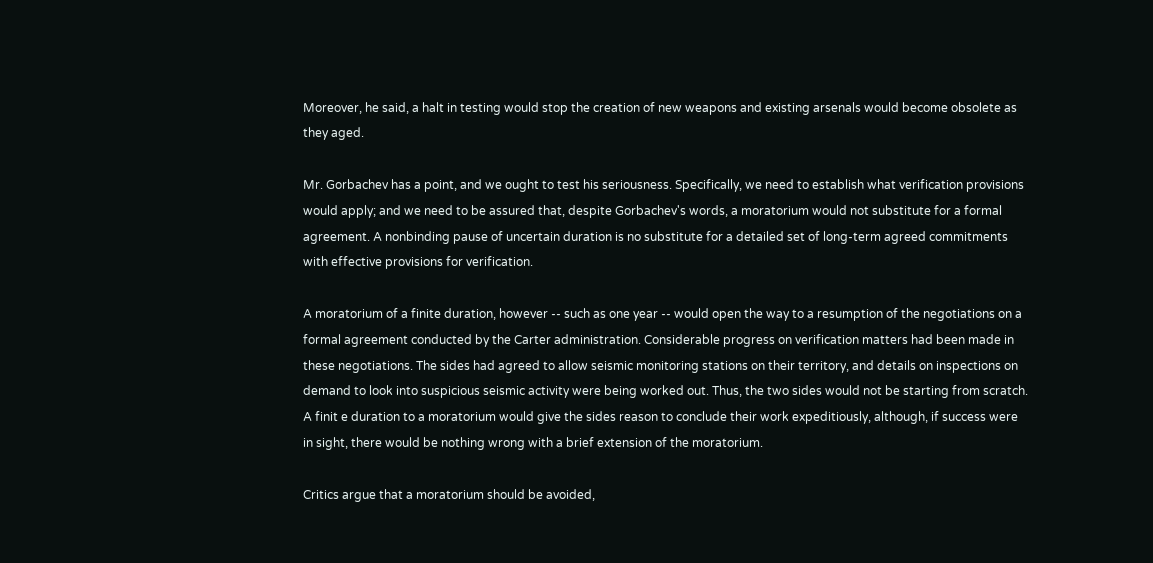Moreover, he said, a halt in testing would stop the creation of new weapons and existing arsenals would become obsolete as they aged.

Mr. Gorbachev has a point, and we ought to test his seriousness. Specifically, we need to establish what verification provisions would apply; and we need to be assured that, despite Gorbachev's words, a moratorium would not substitute for a formal agreement. A nonbinding pause of uncertain duration is no substitute for a detailed set of long-term agreed commitments with effective provisions for verification.

A moratorium of a finite duration, however -- such as one year -- would open the way to a resumption of the negotiations on a formal agreement conducted by the Carter administration. Considerable progress on verification matters had been made in these negotiations. The sides had agreed to allow seismic monitoring stations on their territory, and details on inspections on demand to look into suspicious seismic activity were being worked out. Thus, the two sides would not be starting from scratch. A finit e duration to a moratorium would give the sides reason to conclude their work expeditiously, although, if success were in sight, there would be nothing wrong with a brief extension of the moratorium.

Critics argue that a moratorium should be avoided,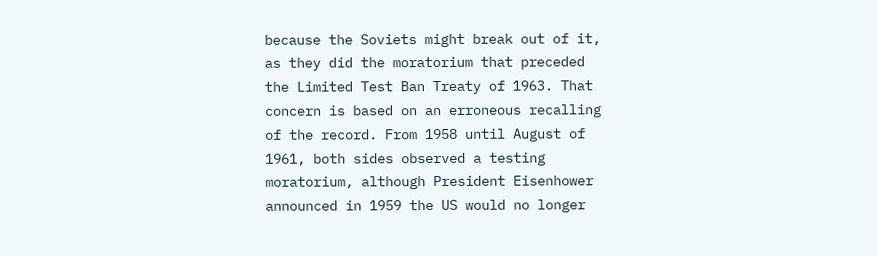because the Soviets might break out of it, as they did the moratorium that preceded the Limited Test Ban Treaty of 1963. That concern is based on an erroneous recalling of the record. From 1958 until August of 1961, both sides observed a testing moratorium, although President Eisenhower announced in 1959 the US would no longer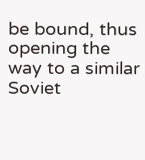be bound, thus opening the way to a similar Soviet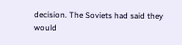decision. The Soviets had said they would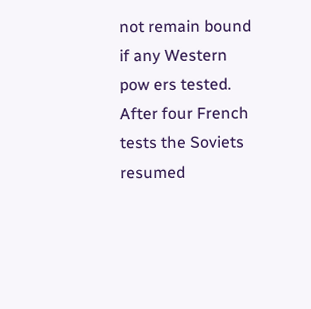not remain bound if any Western pow ers tested. After four French tests the Soviets resumed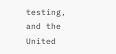testing, and the United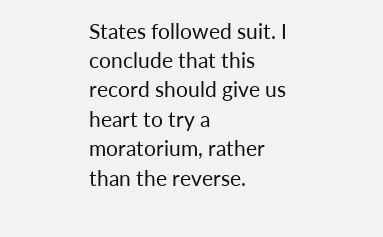States followed suit. I conclude that this record should give us heart to try a moratorium, rather than the reverse.